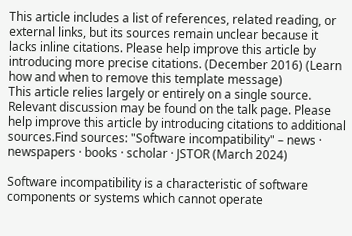This article includes a list of references, related reading, or external links, but its sources remain unclear because it lacks inline citations. Please help improve this article by introducing more precise citations. (December 2016) (Learn how and when to remove this template message)
This article relies largely or entirely on a single source. Relevant discussion may be found on the talk page. Please help improve this article by introducing citations to additional sources.Find sources: "Software incompatibility" – news · newspapers · books · scholar · JSTOR (March 2024)

Software incompatibility is a characteristic of software components or systems which cannot operate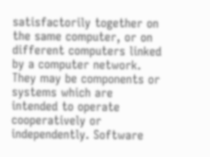satisfactorily together on the same computer, or on different computers linked by a computer network. They may be components or systems which are intended to operate cooperatively or independently. Software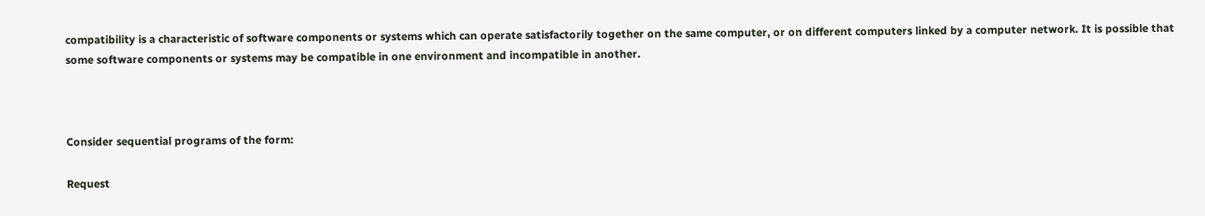compatibility is a characteristic of software components or systems which can operate satisfactorily together on the same computer, or on different computers linked by a computer network. It is possible that some software components or systems may be compatible in one environment and incompatible in another.



Consider sequential programs of the form:

Request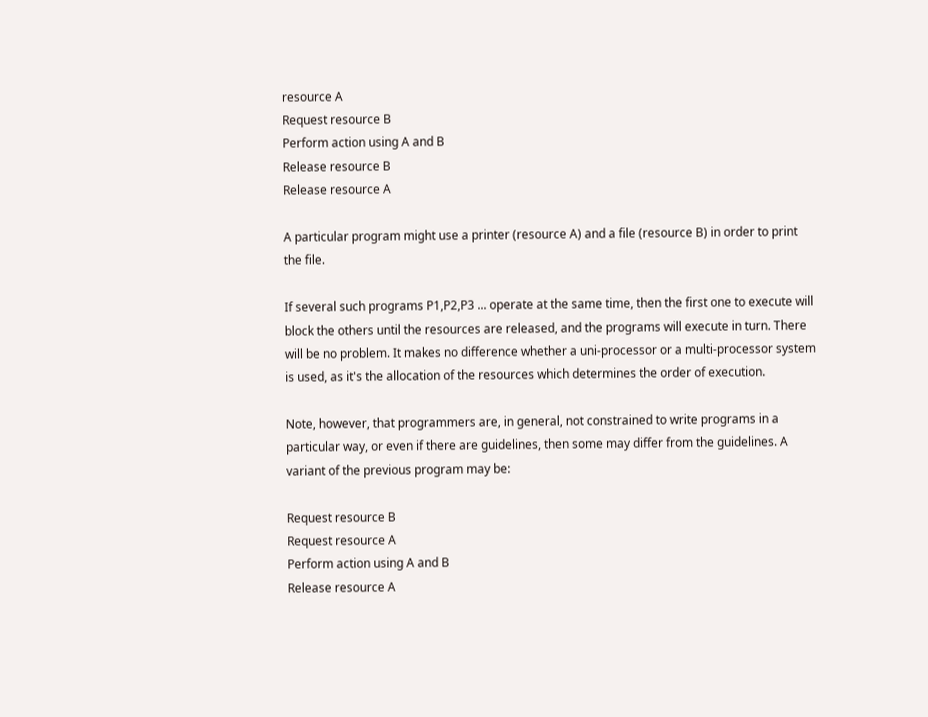resource A
Request resource B
Perform action using A and B
Release resource B
Release resource A

A particular program might use a printer (resource A) and a file (resource B) in order to print the file.

If several such programs P1,P2,P3 ... operate at the same time, then the first one to execute will block the others until the resources are released, and the programs will execute in turn. There will be no problem. It makes no difference whether a uni-processor or a multi-processor system is used, as it's the allocation of the resources which determines the order of execution.

Note, however, that programmers are, in general, not constrained to write programs in a particular way, or even if there are guidelines, then some may differ from the guidelines. A variant of the previous program may be:

Request resource B
Request resource A
Perform action using A and B
Release resource A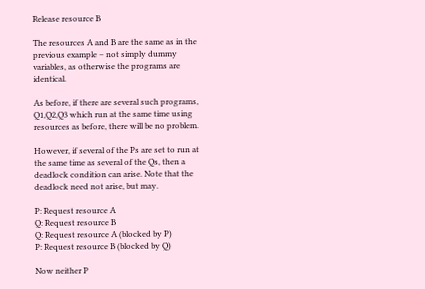Release resource B

The resources A and B are the same as in the previous example – not simply dummy variables, as otherwise the programs are identical.

As before, if there are several such programs, Q1,Q2,Q3 which run at the same time using resources as before, there will be no problem.

However, if several of the Ps are set to run at the same time as several of the Qs, then a deadlock condition can arise. Note that the deadlock need not arise, but may.

P: Request resource A
Q: Request resource B
Q: Request resource A (blocked by P)
P: Request resource B (blocked by Q)

Now neither P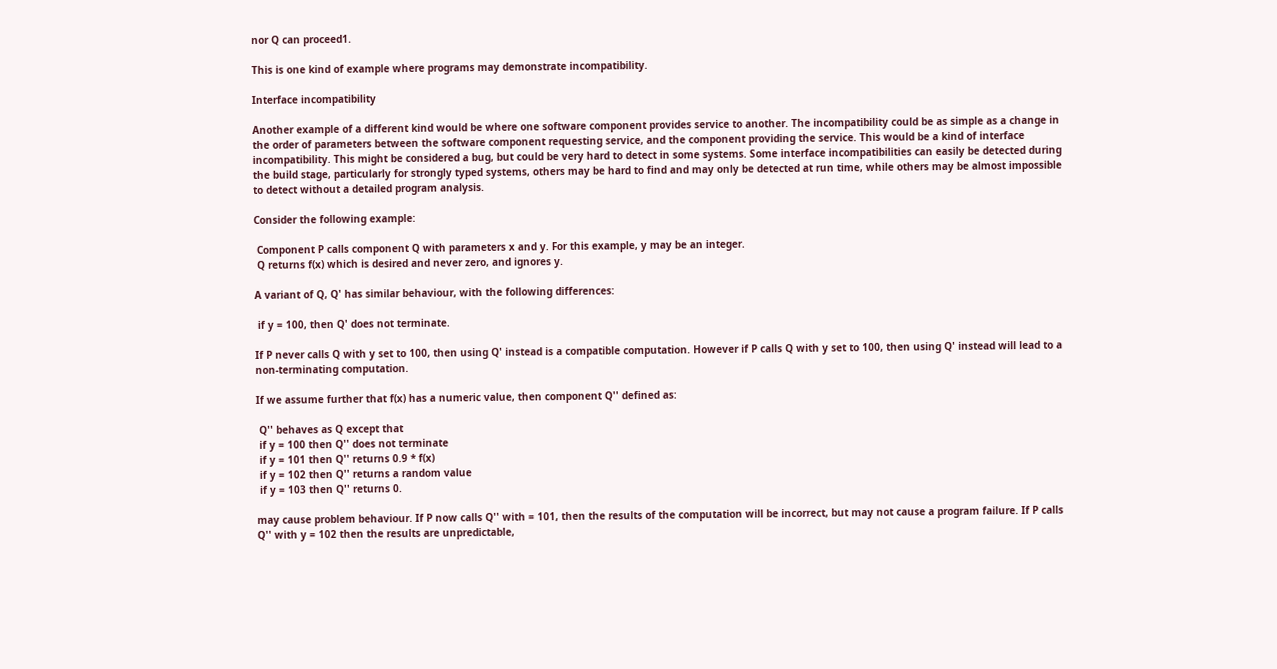nor Q can proceed1.

This is one kind of example where programs may demonstrate incompatibility.

Interface incompatibility

Another example of a different kind would be where one software component provides service to another. The incompatibility could be as simple as a change in the order of parameters between the software component requesting service, and the component providing the service. This would be a kind of interface incompatibility. This might be considered a bug, but could be very hard to detect in some systems. Some interface incompatibilities can easily be detected during the build stage, particularly for strongly typed systems, others may be hard to find and may only be detected at run time, while others may be almost impossible to detect without a detailed program analysis.

Consider the following example:

 Component P calls component Q with parameters x and y. For this example, y may be an integer.
 Q returns f(x) which is desired and never zero, and ignores y.

A variant of Q, Q' has similar behaviour, with the following differences:

 if y = 100, then Q' does not terminate.

If P never calls Q with y set to 100, then using Q' instead is a compatible computation. However if P calls Q with y set to 100, then using Q' instead will lead to a non-terminating computation.

If we assume further that f(x) has a numeric value, then component Q'' defined as:

 Q'' behaves as Q except that
 if y = 100 then Q'' does not terminate
 if y = 101 then Q'' returns 0.9 * f(x)
 if y = 102 then Q'' returns a random value
 if y = 103 then Q'' returns 0.

may cause problem behaviour. If P now calls Q'' with = 101, then the results of the computation will be incorrect, but may not cause a program failure. If P calls Q'' with y = 102 then the results are unpredictable,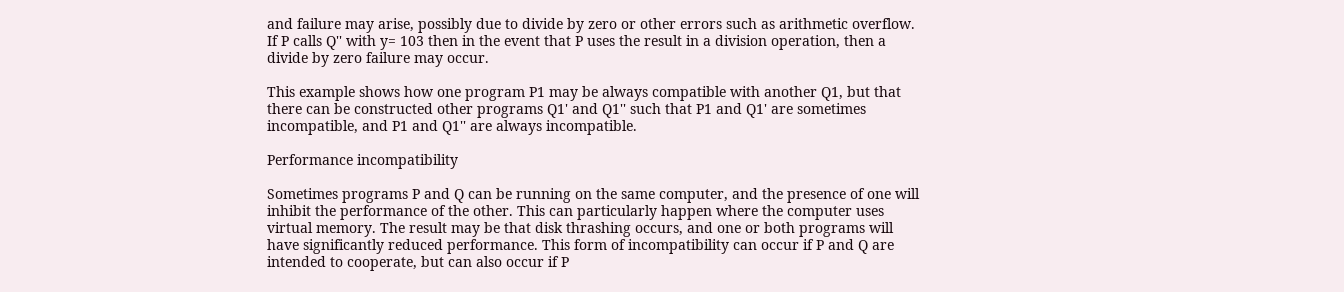and failure may arise, possibly due to divide by zero or other errors such as arithmetic overflow. If P calls Q'' with y= 103 then in the event that P uses the result in a division operation, then a divide by zero failure may occur.

This example shows how one program P1 may be always compatible with another Q1, but that there can be constructed other programs Q1' and Q1'' such that P1 and Q1' are sometimes incompatible, and P1 and Q1'' are always incompatible.

Performance incompatibility

Sometimes programs P and Q can be running on the same computer, and the presence of one will inhibit the performance of the other. This can particularly happen where the computer uses virtual memory. The result may be that disk thrashing occurs, and one or both programs will have significantly reduced performance. This form of incompatibility can occur if P and Q are intended to cooperate, but can also occur if P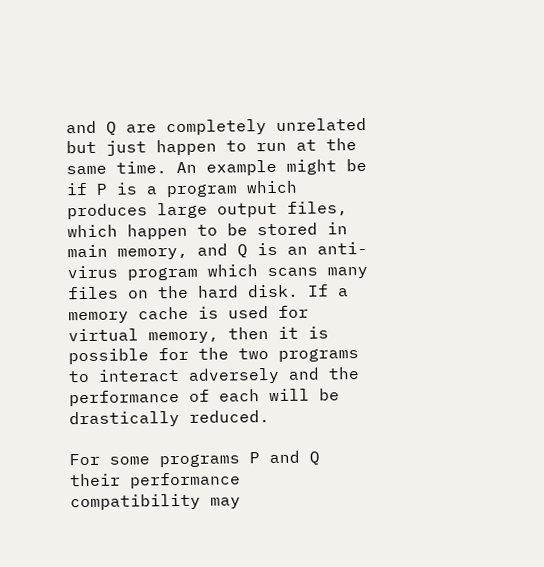and Q are completely unrelated but just happen to run at the same time. An example might be if P is a program which produces large output files, which happen to be stored in main memory, and Q is an anti-virus program which scans many files on the hard disk. If a memory cache is used for virtual memory, then it is possible for the two programs to interact adversely and the performance of each will be drastically reduced.

For some programs P and Q their performance compatibility may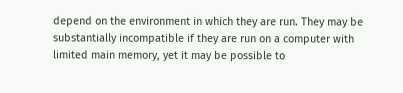depend on the environment in which they are run. They may be substantially incompatible if they are run on a computer with limited main memory, yet it may be possible to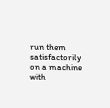run them satisfactorily on a machine with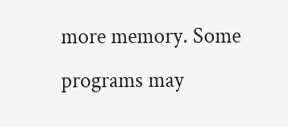more memory. Some programs may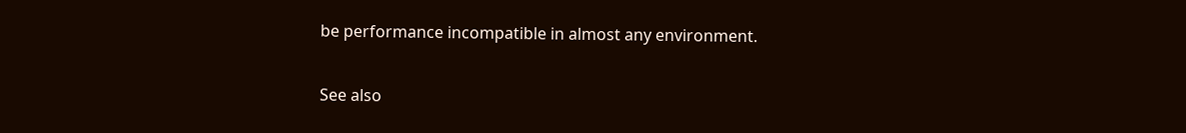be performance incompatible in almost any environment.

See also